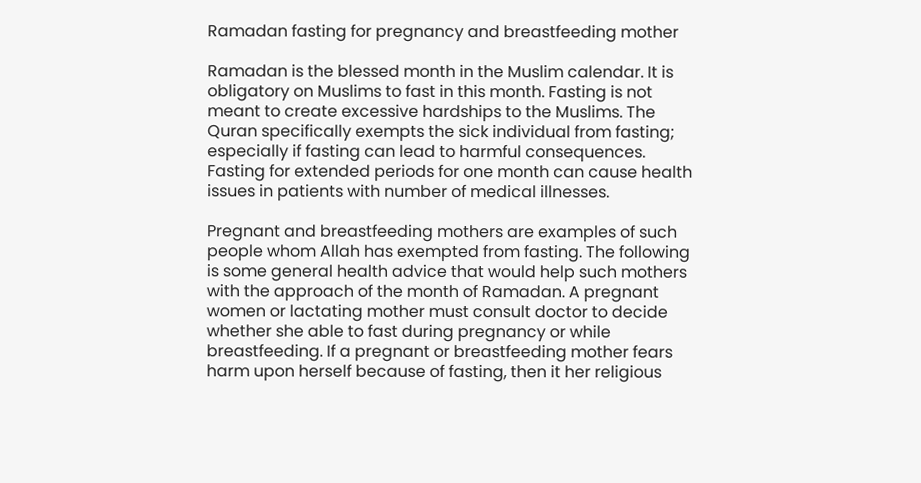Ramadan fasting for pregnancy and breastfeeding mother

Ramadan is the blessed month in the Muslim calendar. It is obligatory on Muslims to fast in this month. Fasting is not meant to create excessive hardships to the Muslims. The Quran specifically exempts the sick individual from fasting; especially if fasting can lead to harmful consequences. Fasting for extended periods for one month can cause health issues in patients with number of medical illnesses.

Pregnant and breastfeeding mothers are examples of such people whom Allah has exempted from fasting. The following is some general health advice that would help such mothers with the approach of the month of Ramadan. A pregnant women or lactating mother must consult doctor to decide whether she able to fast during pregnancy or while breastfeeding. If a pregnant or breastfeeding mother fears harm upon herself because of fasting, then it her religious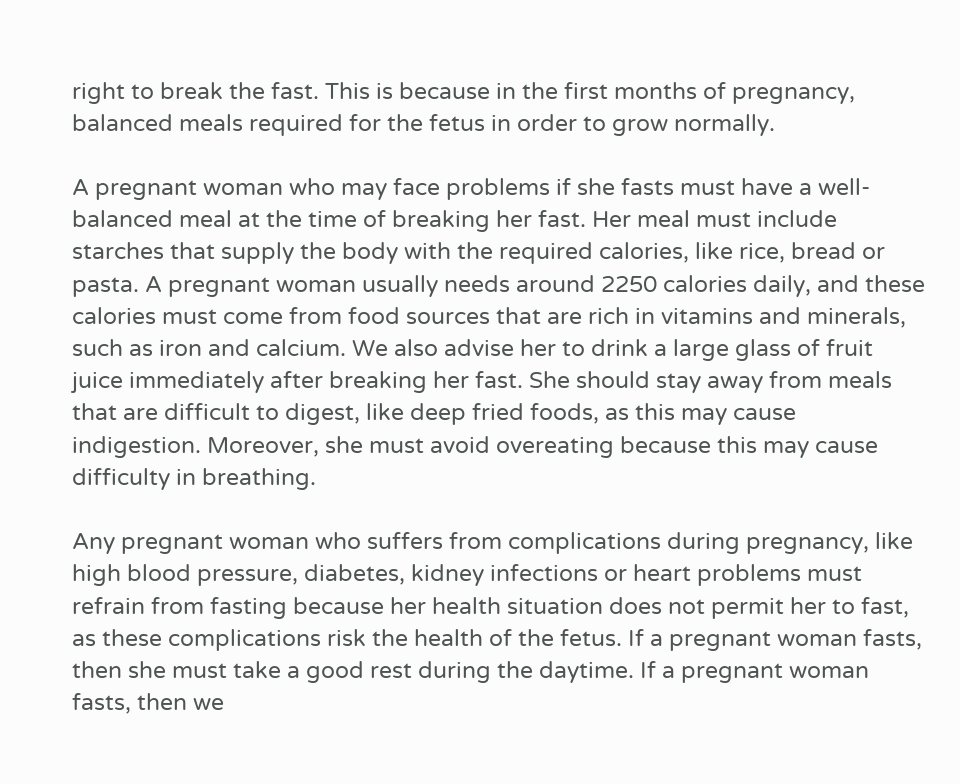right to break the fast. This is because in the first months of pregnancy, balanced meals required for the fetus in order to grow normally.

A pregnant woman who may face problems if she fasts must have a well-balanced meal at the time of breaking her fast. Her meal must include starches that supply the body with the required calories, like rice, bread or pasta. A pregnant woman usually needs around 2250 calories daily, and these calories must come from food sources that are rich in vitamins and minerals, such as iron and calcium. We also advise her to drink a large glass of fruit juice immediately after breaking her fast. She should stay away from meals that are difficult to digest, like deep fried foods, as this may cause indigestion. Moreover, she must avoid overeating because this may cause difficulty in breathing.

Any pregnant woman who suffers from complications during pregnancy, like high blood pressure, diabetes, kidney infections or heart problems must refrain from fasting because her health situation does not permit her to fast, as these complications risk the health of the fetus. If a pregnant woman fasts, then she must take a good rest during the daytime. If a pregnant woman fasts, then we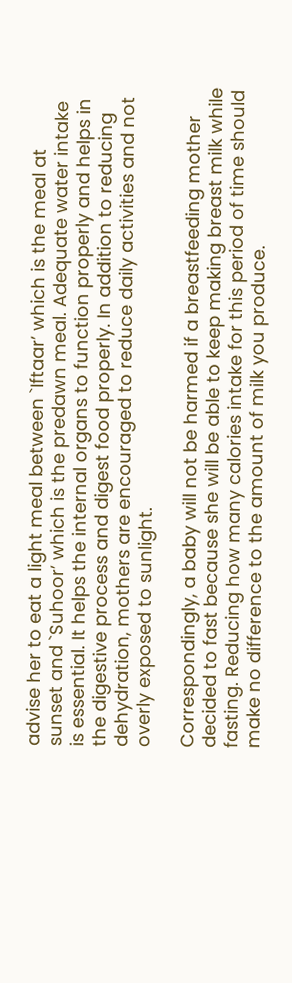advise her to eat a light meal between `Iftaar’ which is the meal at sunset and `Suhoor’ which is the predawn meal. Adequate water intake is essential. It helps the internal organs to function properly and helps in the digestive process and digest food properly. In addition to reducing dehydration, mothers are encouraged to reduce daily activities and not overly exposed to sunlight.

Correspondingly, a baby will not be harmed if a breastfeeding mother decided to fast because she will be able to keep making breast milk while fasting. Reducing how many calories intake for this period of time should make no difference to the amount of milk you produce.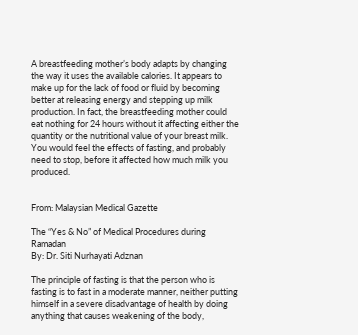A breastfeeding mother’s body adapts by changing the way it uses the available calories. It appears to make up for the lack of food or fluid by becoming better at releasing energy and stepping up milk production. In fact, the breastfeeding mother could eat nothing for 24 hours without it affecting either the quantity or the nutritional value of your breast milk. You would feel the effects of fasting, and probably need to stop, before it affected how much milk you produced.


From: Malaysian Medical Gazette

The “Yes & No” of Medical Procedures during Ramadan
By: Dr. Siti Nurhayati Adznan

The principle of fasting is that the person who is fasting is to fast in a moderate manner, neither putting himself in a severe disadvantage of health by doing anything that causes weakening of the body,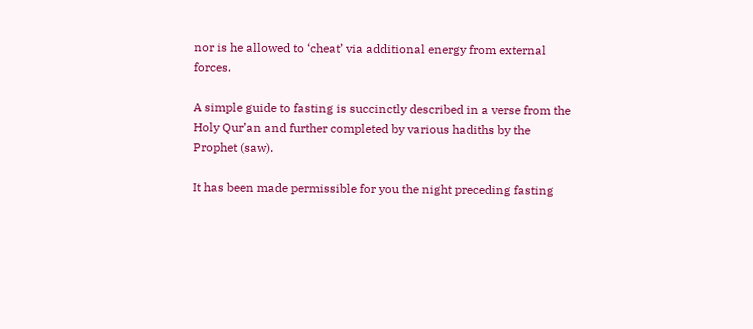nor is he allowed to ‘cheat’ via additional energy from external forces.

A simple guide to fasting is succinctly described in a verse from the Holy Qur’an and further completed by various hadiths by the Prophet (saw).

It has been made permissible for you the night preceding fasting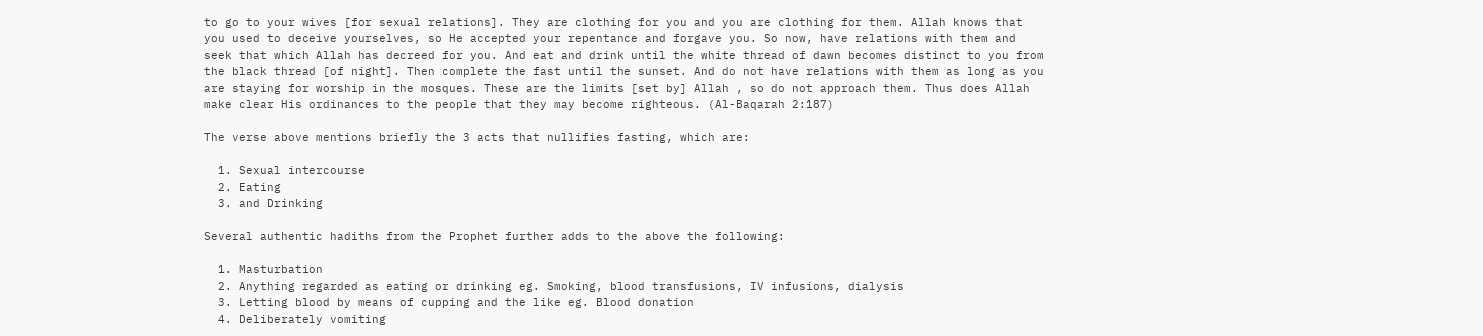to go to your wives [for sexual relations]. They are clothing for you and you are clothing for them. Allah knows that you used to deceive yourselves, so He accepted your repentance and forgave you. So now, have relations with them and seek that which Allah has decreed for you. And eat and drink until the white thread of dawn becomes distinct to you from the black thread [of night]. Then complete the fast until the sunset. And do not have relations with them as long as you are staying for worship in the mosques. These are the limits [set by] Allah , so do not approach them. Thus does Allah make clear His ordinances to the people that they may become righteous. (Al-Baqarah 2:187)

The verse above mentions briefly the 3 acts that nullifies fasting, which are:

  1. Sexual intercourse
  2. Eating
  3. and Drinking

Several authentic hadiths from the Prophet further adds to the above the following:

  1. Masturbation
  2. Anything regarded as eating or drinking eg. Smoking, blood transfusions, IV infusions, dialysis
  3. Letting blood by means of cupping and the like eg. Blood donation
  4. Deliberately vomiting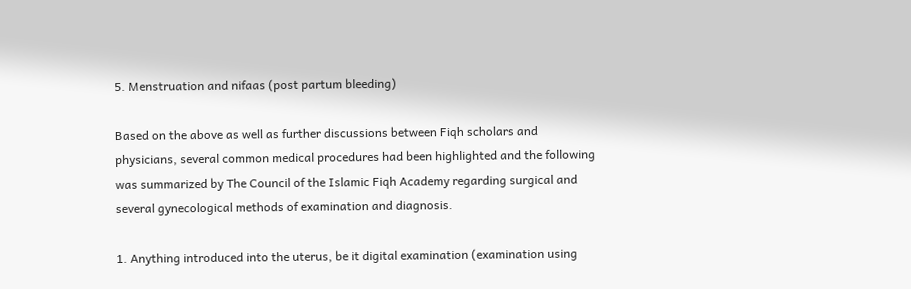5. Menstruation and nifaas (post partum bleeding)

Based on the above as well as further discussions between Fiqh scholars and physicians, several common medical procedures had been highlighted and the following was summarized by The Council of the Islamic Fiqh Academy regarding surgical and several gynecological methods of examination and diagnosis.

1. Anything introduced into the uterus, be it digital examination (examination using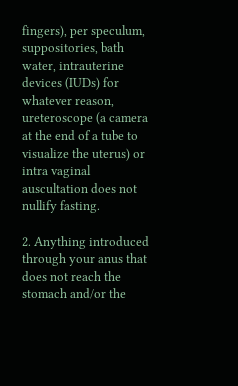fingers), per speculum, suppositories, bath water, intrauterine devices (IUDs) for whatever reason, ureteroscope (a camera at the end of a tube to visualize the uterus) or intra vaginal auscultation does not nullify fasting.

2. Anything introduced through your anus that does not reach the stomach and/or the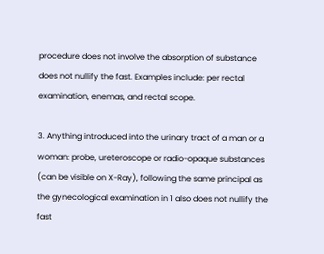procedure does not involve the absorption of substance does not nullify the fast. Examples include: per rectal examination, enemas, and rectal scope.

3. Anything introduced into the urinary tract of a man or a woman: probe, ureteroscope or radio-opaque substances (can be visible on X-Ray), following the same principal as the gynecological examination in 1 also does not nullify the fast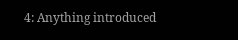4: Anything introduced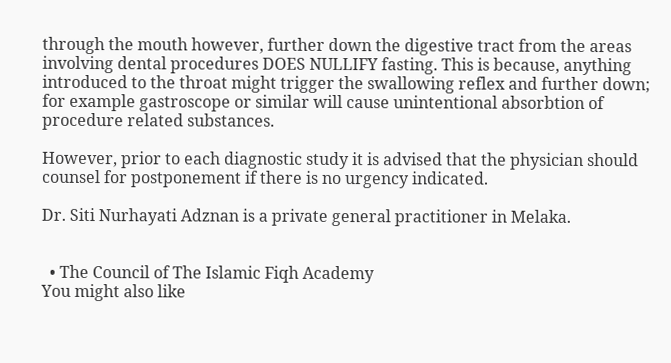through the mouth however, further down the digestive tract from the areas involving dental procedures DOES NULLIFY fasting. This is because, anything introduced to the throat might trigger the swallowing reflex and further down; for example gastroscope or similar will cause unintentional absorbtion of procedure related substances.

However, prior to each diagnostic study it is advised that the physician should counsel for postponement if there is no urgency indicated.

Dr. Siti Nurhayati Adznan is a private general practitioner in Melaka.


  • The Council of The Islamic Fiqh Academy
You might also like